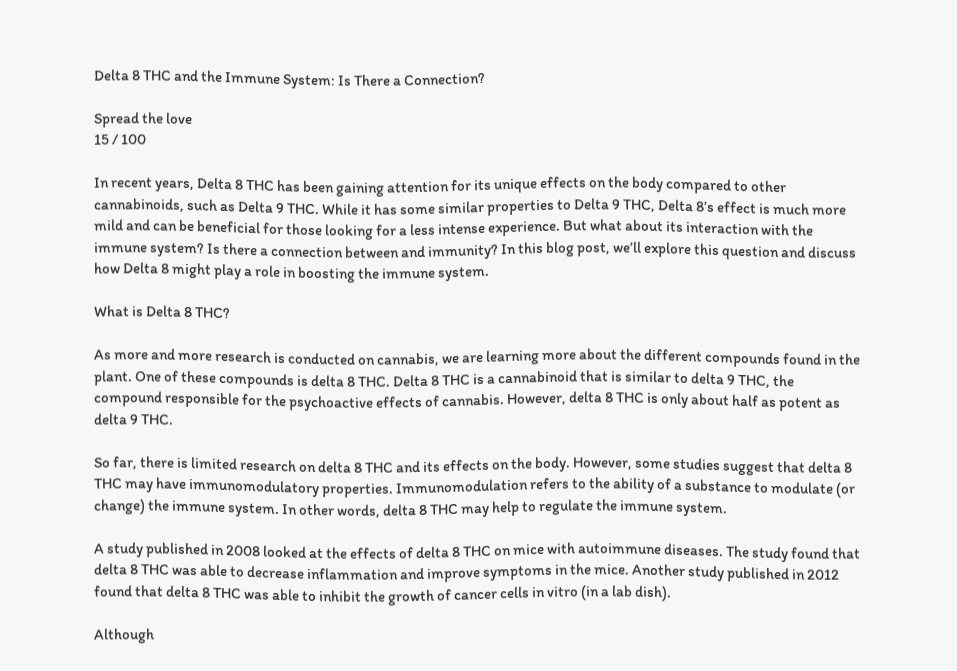Delta 8 THC and the Immune System: Is There a Connection?

Spread the love
15 / 100

In recent years, Delta 8 THC has been gaining attention for its unique effects on the body compared to other cannabinoids, such as Delta 9 THC. While it has some similar properties to Delta 9 THC, Delta 8’s effect is much more mild and can be beneficial for those looking for a less intense experience. But what about its interaction with the immune system? Is there a connection between and immunity? In this blog post, we’ll explore this question and discuss how Delta 8 might play a role in boosting the immune system.

What is Delta 8 THC?

As more and more research is conducted on cannabis, we are learning more about the different compounds found in the plant. One of these compounds is delta 8 THC. Delta 8 THC is a cannabinoid that is similar to delta 9 THC, the compound responsible for the psychoactive effects of cannabis. However, delta 8 THC is only about half as potent as delta 9 THC.

So far, there is limited research on delta 8 THC and its effects on the body. However, some studies suggest that delta 8 THC may have immunomodulatory properties. Immunomodulation refers to the ability of a substance to modulate (or change) the immune system. In other words, delta 8 THC may help to regulate the immune system.

A study published in 2008 looked at the effects of delta 8 THC on mice with autoimmune diseases. The study found that delta 8 THC was able to decrease inflammation and improve symptoms in the mice. Another study published in 2012 found that delta 8 THC was able to inhibit the growth of cancer cells in vitro (in a lab dish).

Although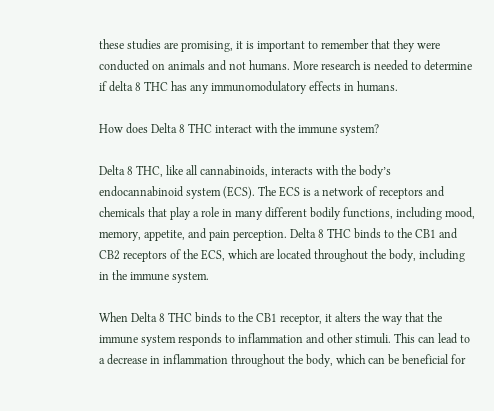these studies are promising, it is important to remember that they were conducted on animals and not humans. More research is needed to determine if delta 8 THC has any immunomodulatory effects in humans.

How does Delta 8 THC interact with the immune system?

Delta 8 THC, like all cannabinoids, interacts with the body’s endocannabinoid system (ECS). The ECS is a network of receptors and chemicals that play a role in many different bodily functions, including mood, memory, appetite, and pain perception. Delta 8 THC binds to the CB1 and CB2 receptors of the ECS, which are located throughout the body, including in the immune system.

When Delta 8 THC binds to the CB1 receptor, it alters the way that the immune system responds to inflammation and other stimuli. This can lead to a decrease in inflammation throughout the body, which can be beneficial for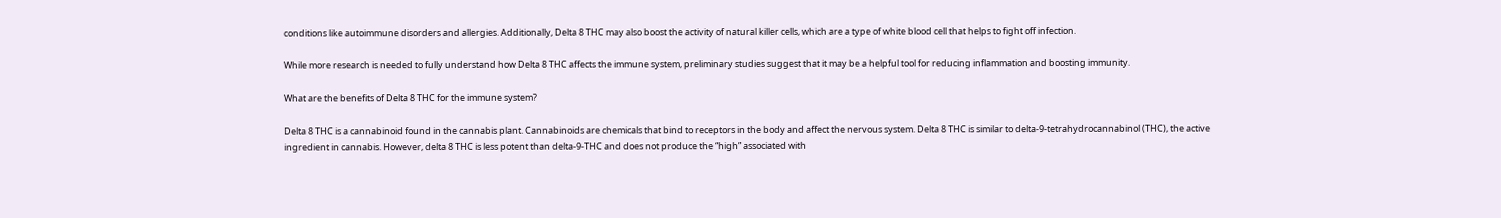conditions like autoimmune disorders and allergies. Additionally, Delta 8 THC may also boost the activity of natural killer cells, which are a type of white blood cell that helps to fight off infection.

While more research is needed to fully understand how Delta 8 THC affects the immune system, preliminary studies suggest that it may be a helpful tool for reducing inflammation and boosting immunity.

What are the benefits of Delta 8 THC for the immune system?

Delta 8 THC is a cannabinoid found in the cannabis plant. Cannabinoids are chemicals that bind to receptors in the body and affect the nervous system. Delta 8 THC is similar to delta-9-tetrahydrocannabinol (THC), the active ingredient in cannabis. However, delta 8 THC is less potent than delta-9-THC and does not produce the “high” associated with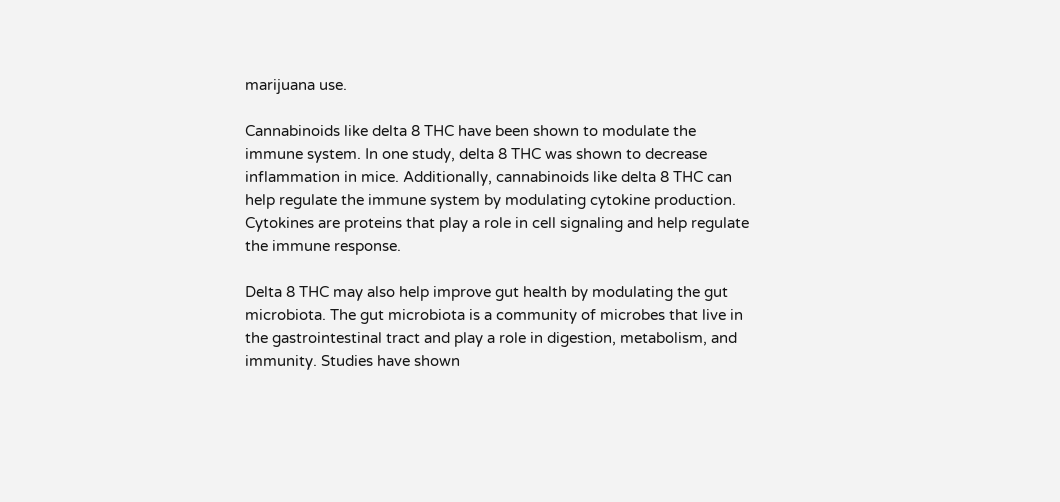marijuana use.

Cannabinoids like delta 8 THC have been shown to modulate the immune system. In one study, delta 8 THC was shown to decrease inflammation in mice. Additionally, cannabinoids like delta 8 THC can help regulate the immune system by modulating cytokine production. Cytokines are proteins that play a role in cell signaling and help regulate the immune response.

Delta 8 THC may also help improve gut health by modulating the gut microbiota. The gut microbiota is a community of microbes that live in the gastrointestinal tract and play a role in digestion, metabolism, and immunity. Studies have shown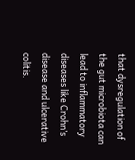that dysregulation of the gut microbiota can lead to inflammatory diseases like Crohn’s disease and ulcerative colitis.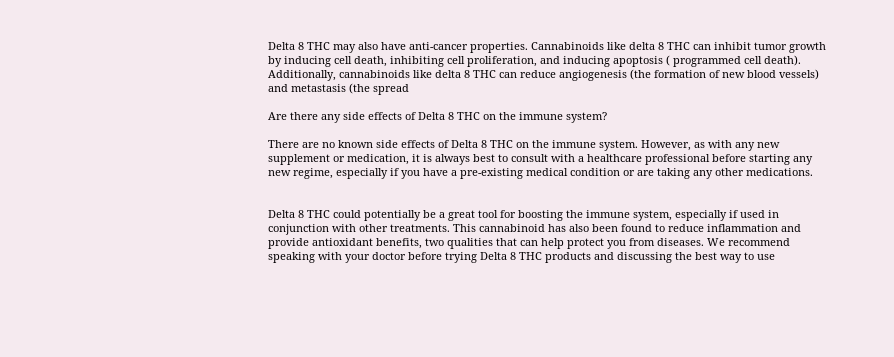Delta 8 THC may also have anti-cancer properties. Cannabinoids like delta 8 THC can inhibit tumor growth by inducing cell death, inhibiting cell proliferation, and inducing apoptosis ( programmed cell death). Additionally, cannabinoids like delta 8 THC can reduce angiogenesis (the formation of new blood vessels) and metastasis (the spread

Are there any side effects of Delta 8 THC on the immune system?

There are no known side effects of Delta 8 THC on the immune system. However, as with any new supplement or medication, it is always best to consult with a healthcare professional before starting any new regime, especially if you have a pre-existing medical condition or are taking any other medications.


Delta 8 THC could potentially be a great tool for boosting the immune system, especially if used in conjunction with other treatments. This cannabinoid has also been found to reduce inflammation and provide antioxidant benefits, two qualities that can help protect you from diseases. We recommend speaking with your doctor before trying Delta 8 THC products and discussing the best way to use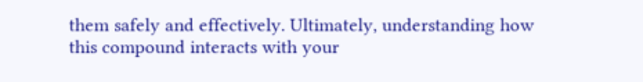them safely and effectively. Ultimately, understanding how this compound interacts with your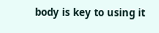body is key to using it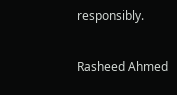responsibly.

Rasheed Ahmed